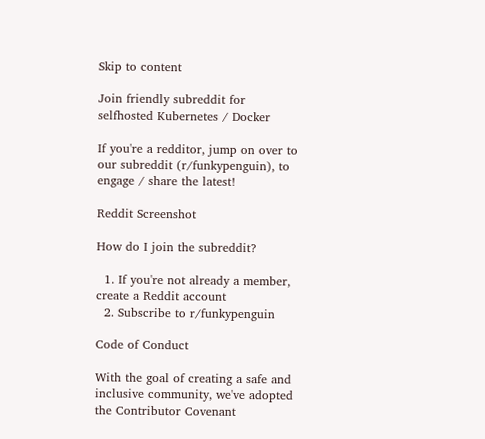Skip to content

Join friendly subreddit for selfhosted Kubernetes / Docker

If you're a redditor, jump on over to our subreddit (r/funkypenguin), to engage / share the latest!

Reddit Screenshot

How do I join the subreddit?

  1. If you're not already a member, create a Reddit account
  2. Subscribe to r/funkypenguin

Code of Conduct

With the goal of creating a safe and inclusive community, we've adopted the Contributor Covenant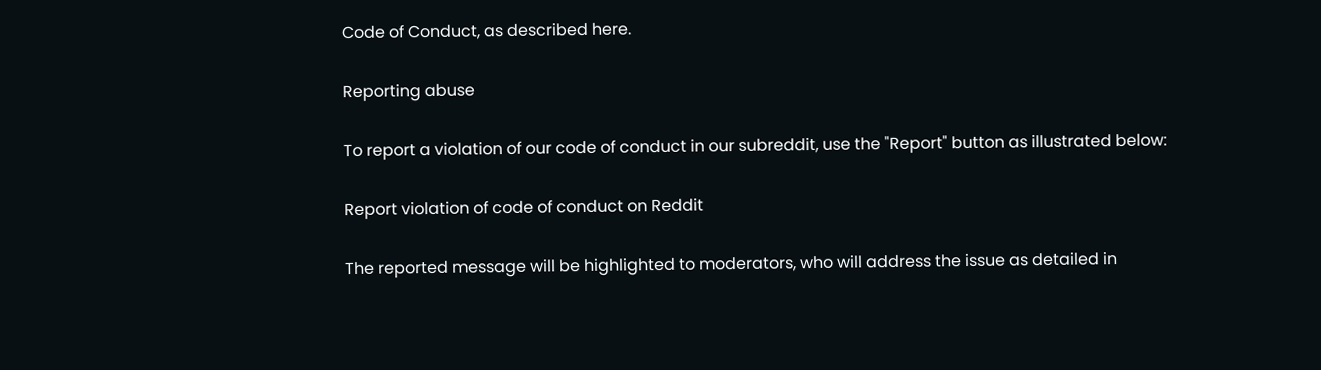Code of Conduct, as described here.

Reporting abuse

To report a violation of our code of conduct in our subreddit, use the "Report" button as illustrated below:

Report violation of code of conduct on Reddit

The reported message will be highlighted to moderators, who will address the issue as detailed in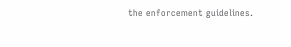the enforcement guidelines.